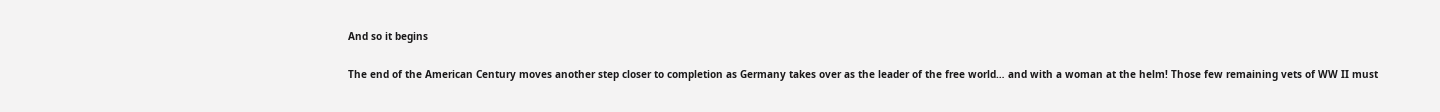And so it begins

The end of the American Century moves another step closer to completion as Germany takes over as the leader of the free world… and with a woman at the helm! Those few remaining vets of WW II must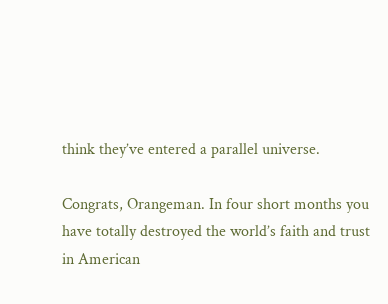think they’ve entered a parallel universe.

Congrats, Orangeman. In four short months you have totally destroyed the world’s faith and trust in American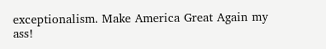exceptionalism. Make America Great Again my ass!